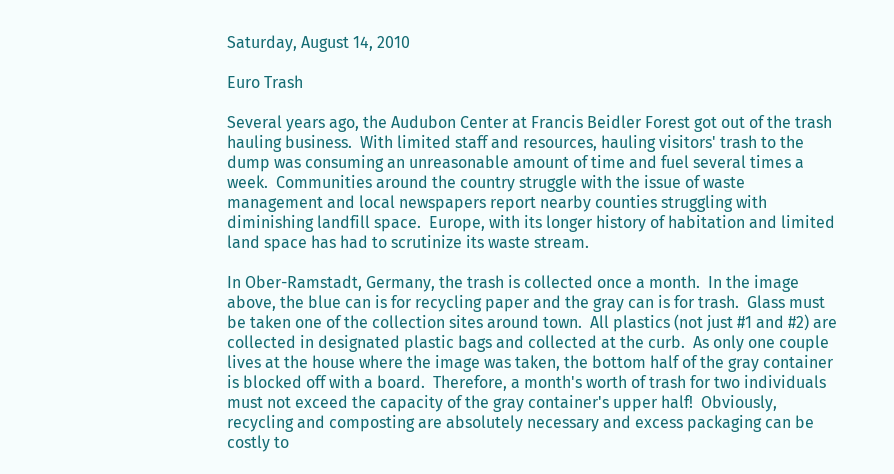Saturday, August 14, 2010

Euro Trash

Several years ago, the Audubon Center at Francis Beidler Forest got out of the trash hauling business.  With limited staff and resources, hauling visitors' trash to the dump was consuming an unreasonable amount of time and fuel several times a week.  Communities around the country struggle with the issue of waste management and local newspapers report nearby counties struggling with diminishing landfill space.  Europe, with its longer history of habitation and limited land space has had to scrutinize its waste stream.

In Ober-Ramstadt, Germany, the trash is collected once a month.  In the image above, the blue can is for recycling paper and the gray can is for trash.  Glass must be taken one of the collection sites around town.  All plastics (not just #1 and #2) are collected in designated plastic bags and collected at the curb.  As only one couple lives at the house where the image was taken, the bottom half of the gray container is blocked off with a board.  Therefore, a month's worth of trash for two individuals must not exceed the capacity of the gray container's upper half!  Obviously, recycling and composting are absolutely necessary and excess packaging can be costly to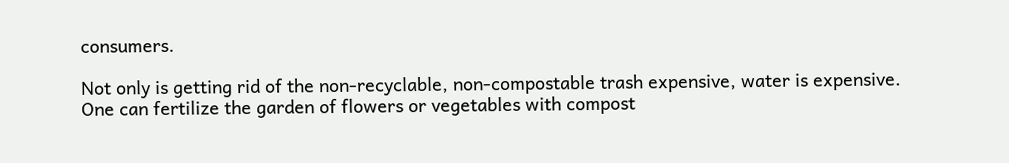consumers.

Not only is getting rid of the non-recyclable, non-compostable trash expensive, water is expensive.  One can fertilize the garden of flowers or vegetables with compost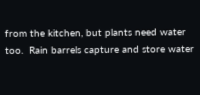from the kitchen, but plants need water too.  Rain barrels capture and store water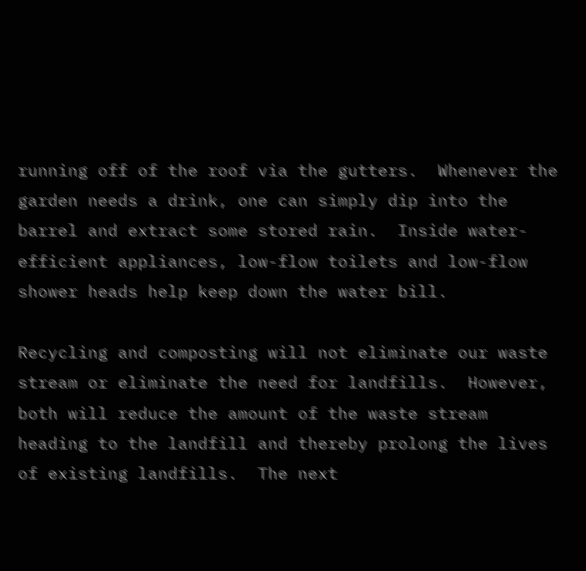running off of the roof via the gutters.  Whenever the garden needs a drink, one can simply dip into the barrel and extract some stored rain.  Inside water-efficient appliances, low-flow toilets and low-flow shower heads help keep down the water bill.

Recycling and composting will not eliminate our waste stream or eliminate the need for landfills.  However, both will reduce the amount of the waste stream heading to the landfill and thereby prolong the lives of existing landfills.  The next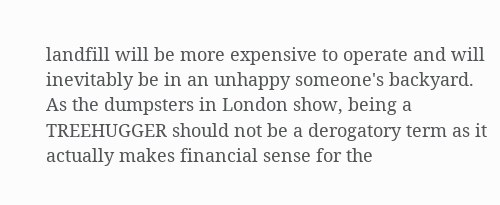landfill will be more expensive to operate and will inevitably be in an unhappy someone's backyard.  As the dumpsters in London show, being a TREEHUGGER should not be a derogatory term as it actually makes financial sense for the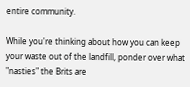entire community.

While you're thinking about how you can keep your waste out of the landfill, ponder over what "nasties" the Brits are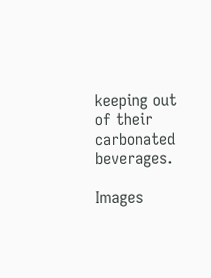keeping out of their carbonated beverages.

Images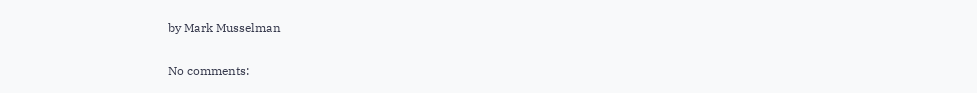by Mark Musselman

No comments: